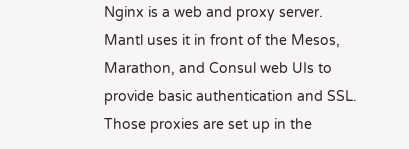Nginx is a web and proxy server. Mantl uses it in front of the Mesos, Marathon, and Consul web UIs to provide basic authentication and SSL. Those proxies are set up in the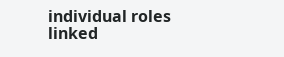individual roles linked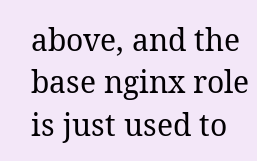above, and the base nginx role is just used to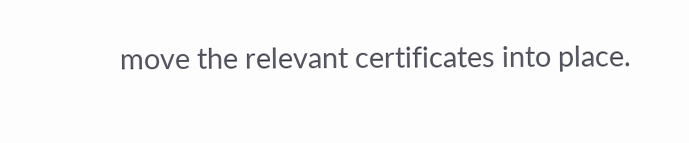move the relevant certificates into place.